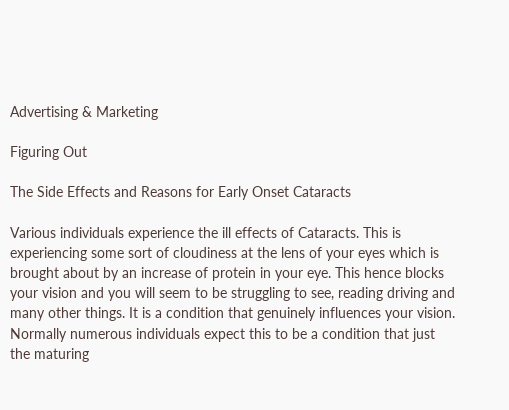Advertising & Marketing

Figuring Out

The Side Effects and Reasons for Early Onset Cataracts

Various individuals experience the ill effects of Cataracts. This is experiencing some sort of cloudiness at the lens of your eyes which is brought about by an increase of protein in your eye. This hence blocks your vision and you will seem to be struggling to see, reading driving and many other things. It is a condition that genuinely influences your vision. Normally numerous individuals expect this to be a condition that just the maturing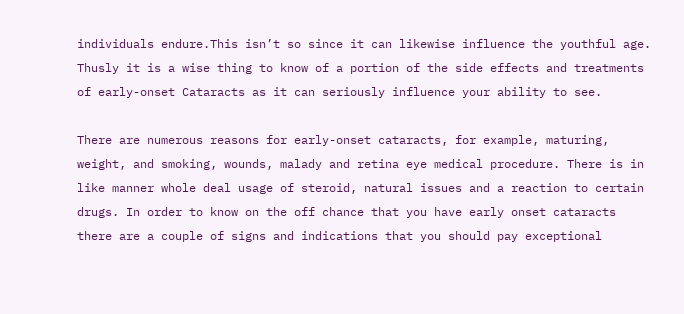individuals endure.This isn’t so since it can likewise influence the youthful age. Thusly it is a wise thing to know of a portion of the side effects and treatments of early-onset Cataracts as it can seriously influence your ability to see.

There are numerous reasons for early-onset cataracts, for example, maturing, weight, and smoking, wounds, malady and retina eye medical procedure. There is in like manner whole deal usage of steroid, natural issues and a reaction to certain drugs. In order to know on the off chance that you have early onset cataracts there are a couple of signs and indications that you should pay exceptional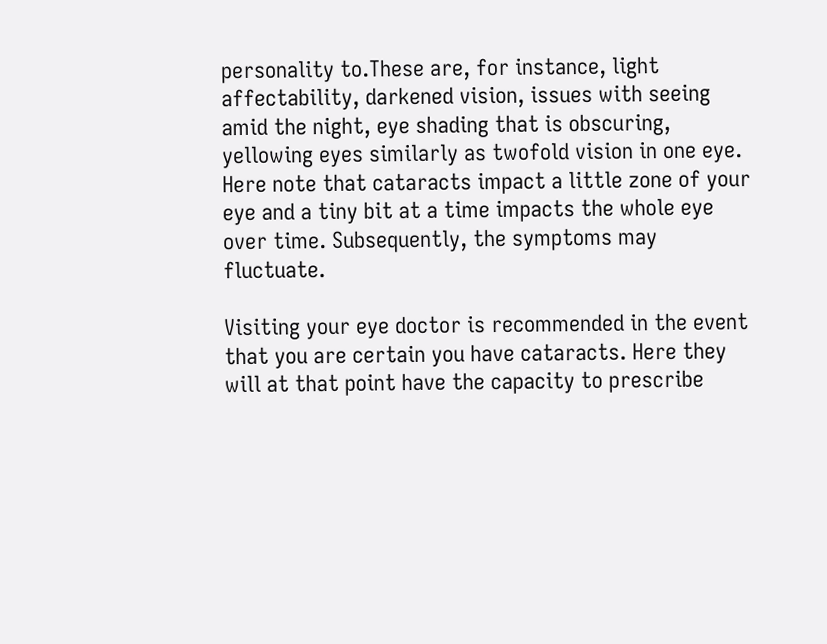personality to.These are, for instance, light affectability, darkened vision, issues with seeing amid the night, eye shading that is obscuring, yellowing eyes similarly as twofold vision in one eye. Here note that cataracts impact a little zone of your eye and a tiny bit at a time impacts the whole eye over time. Subsequently, the symptoms may fluctuate.

Visiting your eye doctor is recommended in the event that you are certain you have cataracts. Here they will at that point have the capacity to prescribe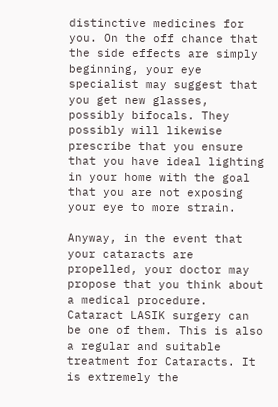distinctive medicines for you. On the off chance that the side effects are simply beginning, your eye specialist may suggest that you get new glasses, possibly bifocals. They possibly will likewise prescribe that you ensure that you have ideal lighting in your home with the goal that you are not exposing your eye to more strain.

Anyway, in the event that your cataracts are propelled, your doctor may propose that you think about a medical procedure. Cataract LASIK surgery can be one of them. This is also a regular and suitable treatment for Cataracts. It is extremely the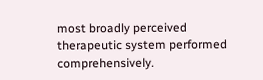most broadly perceived therapeutic system performed comprehensively.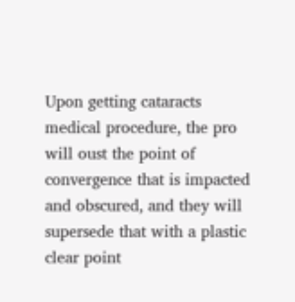Upon getting cataracts medical procedure, the pro will oust the point of convergence that is impacted and obscured, and they will supersede that with a plastic clear point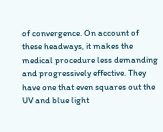of convergence. On account of these headways, it makes the medical procedure less demanding and progressively effective. They have one that even squares out the UV and blue light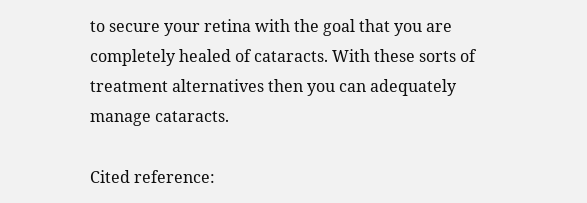to secure your retina with the goal that you are completely healed of cataracts. With these sorts of treatment alternatives then you can adequately manage cataracts.

Cited reference: